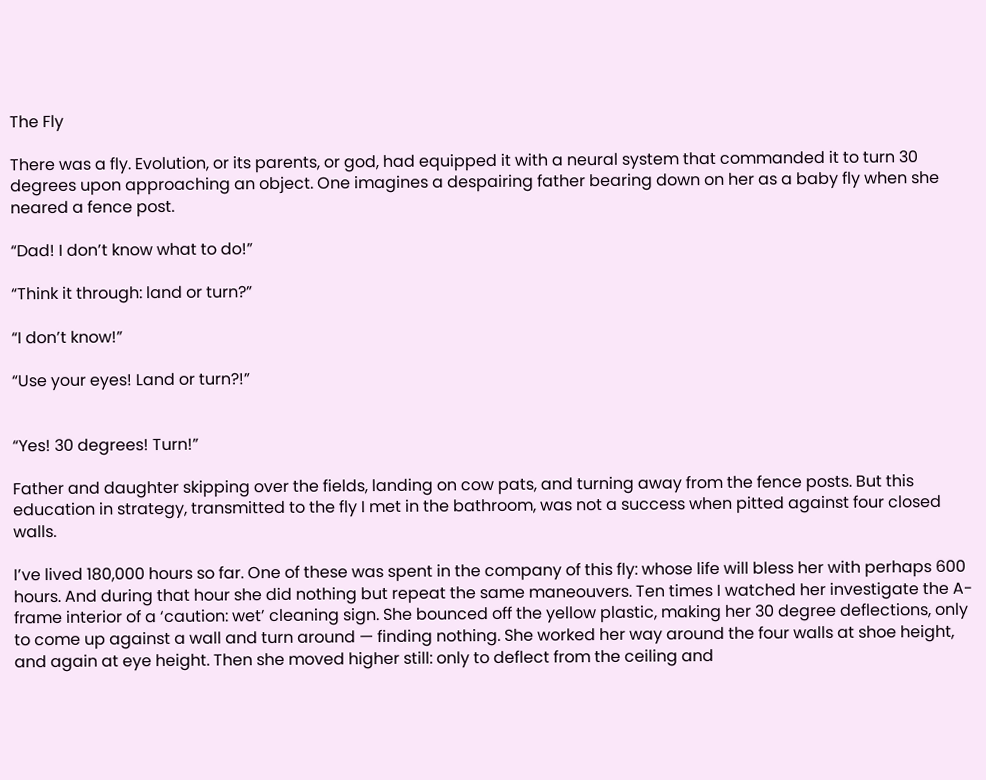The Fly

There was a fly. Evolution, or its parents, or god, had equipped it with a neural system that commanded it to turn 30 degrees upon approaching an object. One imagines a despairing father bearing down on her as a baby fly when she neared a fence post.

“Dad! I don’t know what to do!”

“Think it through: land or turn?”

“I don’t know!”

“Use your eyes! Land or turn?!”


“Yes! 30 degrees! Turn!”

Father and daughter skipping over the fields, landing on cow pats, and turning away from the fence posts. But this education in strategy, transmitted to the fly I met in the bathroom, was not a success when pitted against four closed walls.

I’ve lived 180,000 hours so far. One of these was spent in the company of this fly: whose life will bless her with perhaps 600 hours. And during that hour she did nothing but repeat the same maneouvers. Ten times I watched her investigate the A-frame interior of a ‘caution: wet’ cleaning sign. She bounced off the yellow plastic, making her 30 degree deflections, only to come up against a wall and turn around — finding nothing. She worked her way around the four walls at shoe height, and again at eye height. Then she moved higher still: only to deflect from the ceiling and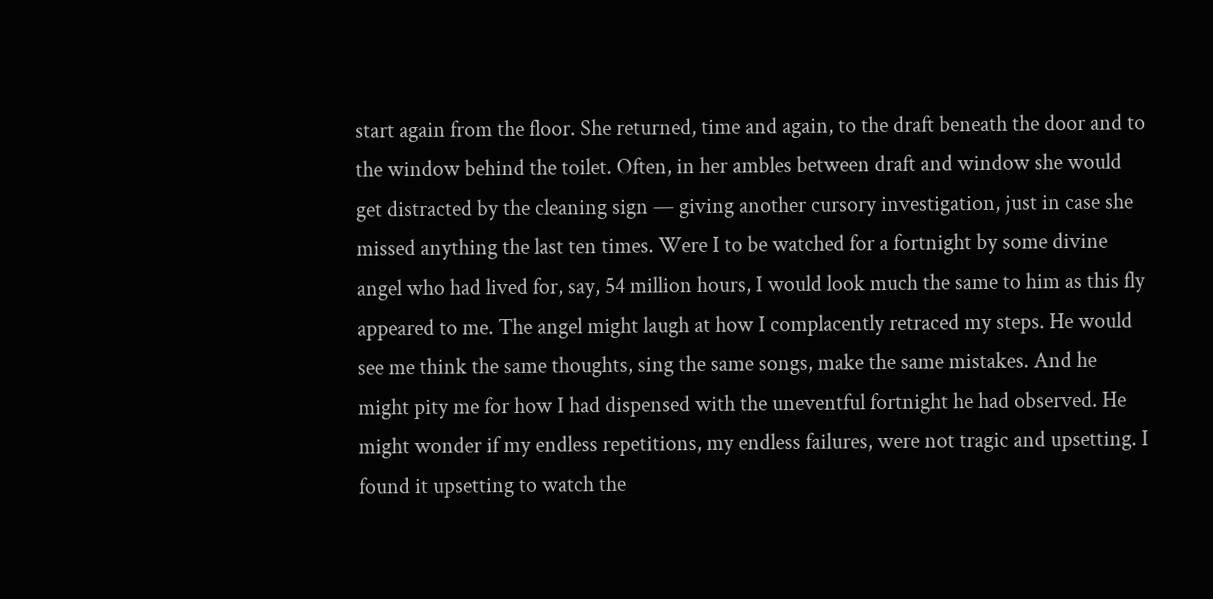start again from the floor. She returned, time and again, to the draft beneath the door and to the window behind the toilet. Often, in her ambles between draft and window she would get distracted by the cleaning sign — giving another cursory investigation, just in case she missed anything the last ten times. Were I to be watched for a fortnight by some divine angel who had lived for, say, 54 million hours, I would look much the same to him as this fly appeared to me. The angel might laugh at how I complacently retraced my steps. He would see me think the same thoughts, sing the same songs, make the same mistakes. And he might pity me for how I had dispensed with the uneventful fortnight he had observed. He might wonder if my endless repetitions, my endless failures, were not tragic and upsetting. I found it upsetting to watch the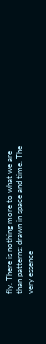fly. There is nothing more to what we are than patterns: drawn in space and time. The very essence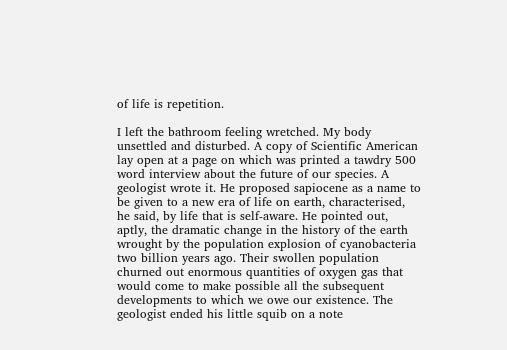of life is repetition.

I left the bathroom feeling wretched. My body unsettled and disturbed. A copy of Scientific American lay open at a page on which was printed a tawdry 500 word interview about the future of our species. A geologist wrote it. He proposed sapiocene as a name to be given to a new era of life on earth, characterised, he said, by life that is self-aware. He pointed out, aptly, the dramatic change in the history of the earth wrought by the population explosion of cyanobacteria two billion years ago. Their swollen population churned out enormous quantities of oxygen gas that would come to make possible all the subsequent developments to which we owe our existence. The geologist ended his little squib on a note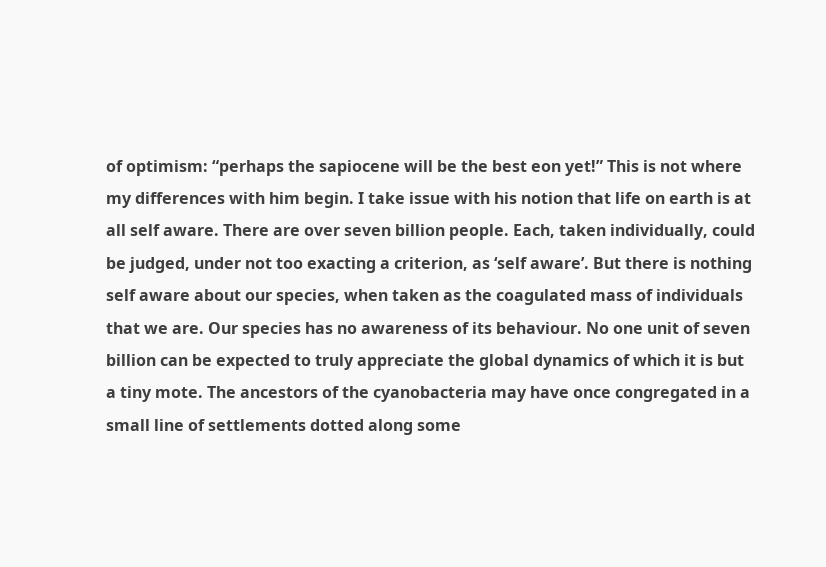of optimism: “perhaps the sapiocene will be the best eon yet!” This is not where my differences with him begin. I take issue with his notion that life on earth is at all self aware. There are over seven billion people. Each, taken individually, could be judged, under not too exacting a criterion, as ‘self aware’. But there is nothing self aware about our species, when taken as the coagulated mass of individuals that we are. Our species has no awareness of its behaviour. No one unit of seven billion can be expected to truly appreciate the global dynamics of which it is but a tiny mote. The ancestors of the cyanobacteria may have once congregated in a small line of settlements dotted along some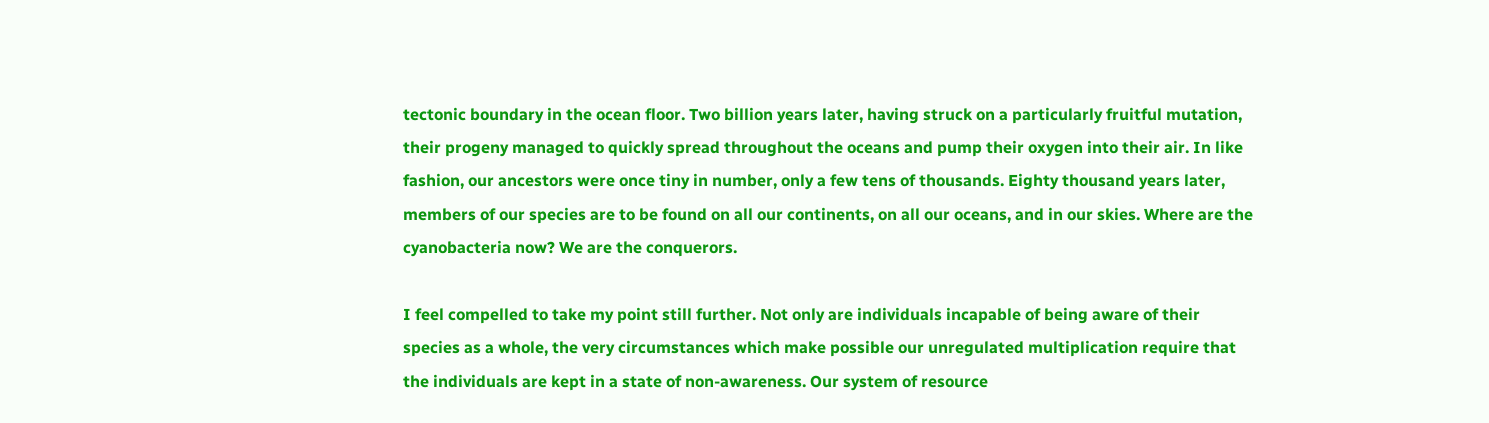tectonic boundary in the ocean floor. Two billion years later, having struck on a particularly fruitful mutation, their progeny managed to quickly spread throughout the oceans and pump their oxygen into their air. In like fashion, our ancestors were once tiny in number, only a few tens of thousands. Eighty thousand years later, members of our species are to be found on all our continents, on all our oceans, and in our skies. Where are the cyanobacteria now? We are the conquerors.

I feel compelled to take my point still further. Not only are individuals incapable of being aware of their species as a whole, the very circumstances which make possible our unregulated multiplication require that the individuals are kept in a state of non-awareness. Our system of resource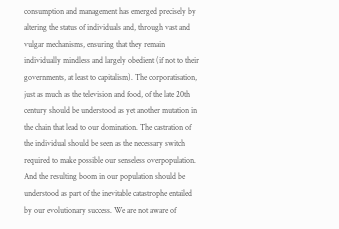consumption and management has emerged precisely by altering the status of individuals and, through vast and vulgar mechanisms, ensuring that they remain individually mindless and largely obedient (if not to their governments, at least to capitalism). The corporatisation, just as much as the television and food, of the late 20th century should be understood as yet another mutation in the chain that lead to our domination. The castration of the individual should be seen as the necessary switch required to make possible our senseless overpopulation. And the resulting boom in our population should be understood as part of the inevitable catastrophe entailed by our evolutionary success. We are not aware of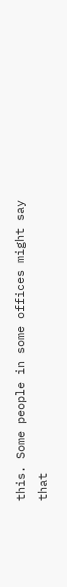this. Some people in some offices might say that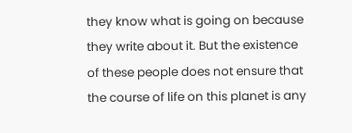they know what is going on because they write about it. But the existence of these people does not ensure that the course of life on this planet is any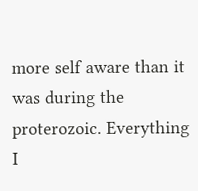more self aware than it was during the proterozoic. Everything I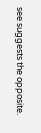see suggests the opposite.